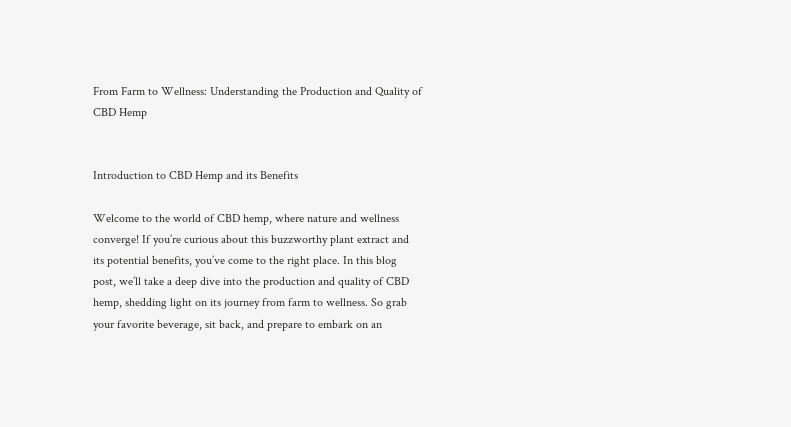From Farm to Wellness: Understanding the Production and Quality of CBD Hemp


Introduction to CBD Hemp and its Benefits

Welcome to the world of CBD hemp, where nature and wellness converge! If you’re curious about this buzzworthy plant extract and its potential benefits, you’ve come to the right place. In this blog post, we’ll take a deep dive into the production and quality of CBD hemp, shedding light on its journey from farm to wellness. So grab your favorite beverage, sit back, and prepare to embark on an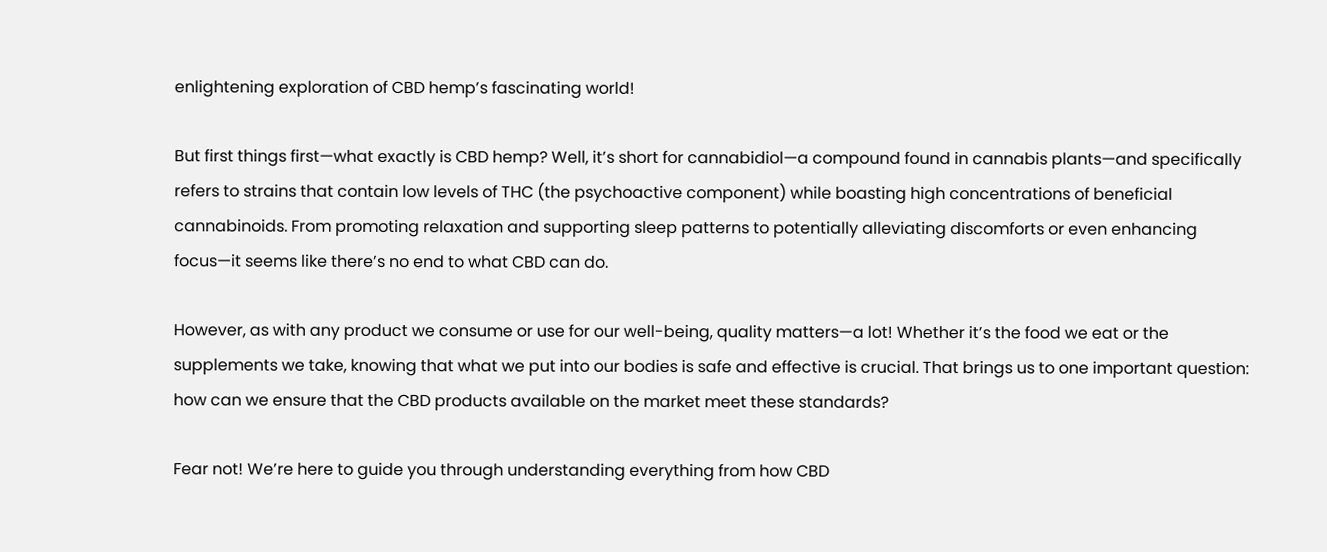enlightening exploration of CBD hemp’s fascinating world!

But first things first—what exactly is CBD hemp? Well, it’s short for cannabidiol—a compound found in cannabis plants—and specifically refers to strains that contain low levels of THC (the psychoactive component) while boasting high concentrations of beneficial cannabinoids. From promoting relaxation and supporting sleep patterns to potentially alleviating discomforts or even enhancing focus—it seems like there’s no end to what CBD can do.

However, as with any product we consume or use for our well-being, quality matters—a lot! Whether it’s the food we eat or the supplements we take, knowing that what we put into our bodies is safe and effective is crucial. That brings us to one important question: how can we ensure that the CBD products available on the market meet these standards?

Fear not! We’re here to guide you through understanding everything from how CBD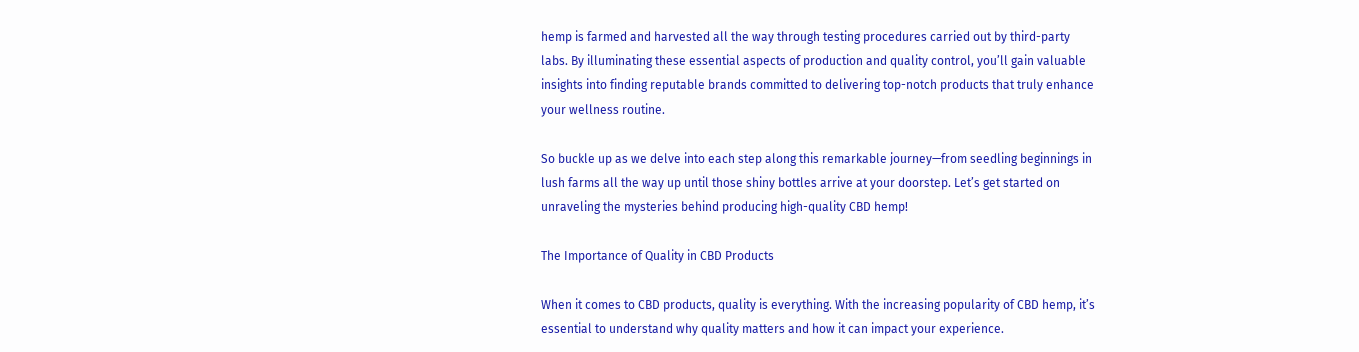hemp is farmed and harvested all the way through testing procedures carried out by third-party labs. By illuminating these essential aspects of production and quality control, you’ll gain valuable insights into finding reputable brands committed to delivering top-notch products that truly enhance your wellness routine.

So buckle up as we delve into each step along this remarkable journey—from seedling beginnings in lush farms all the way up until those shiny bottles arrive at your doorstep. Let’s get started on unraveling the mysteries behind producing high-quality CBD hemp!

The Importance of Quality in CBD Products

When it comes to CBD products, quality is everything. With the increasing popularity of CBD hemp, it’s essential to understand why quality matters and how it can impact your experience.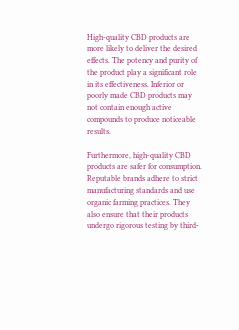High-quality CBD products are more likely to deliver the desired effects. The potency and purity of the product play a significant role in its effectiveness. Inferior or poorly made CBD products may not contain enough active compounds to produce noticeable results.

Furthermore, high-quality CBD products are safer for consumption. Reputable brands adhere to strict manufacturing standards and use organic farming practices. They also ensure that their products undergo rigorous testing by third-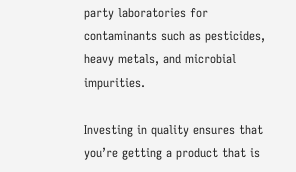party laboratories for contaminants such as pesticides, heavy metals, and microbial impurities.

Investing in quality ensures that you’re getting a product that is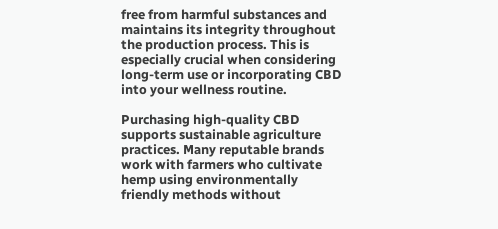free from harmful substances and maintains its integrity throughout the production process. This is especially crucial when considering long-term use or incorporating CBD into your wellness routine.

Purchasing high-quality CBD supports sustainable agriculture practices. Many reputable brands work with farmers who cultivate hemp using environmentally friendly methods without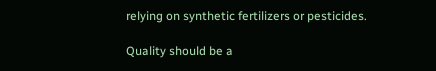relying on synthetic fertilizers or pesticides.

Quality should be a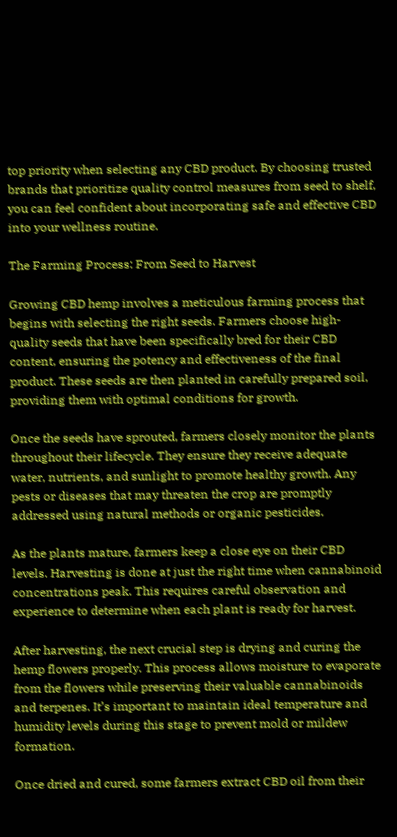top priority when selecting any CBD product. By choosing trusted brands that prioritize quality control measures from seed to shelf, you can feel confident about incorporating safe and effective CBD into your wellness routine.

The Farming Process: From Seed to Harvest

Growing CBD hemp involves a meticulous farming process that begins with selecting the right seeds. Farmers choose high-quality seeds that have been specifically bred for their CBD content, ensuring the potency and effectiveness of the final product. These seeds are then planted in carefully prepared soil, providing them with optimal conditions for growth.

Once the seeds have sprouted, farmers closely monitor the plants throughout their lifecycle. They ensure they receive adequate water, nutrients, and sunlight to promote healthy growth. Any pests or diseases that may threaten the crop are promptly addressed using natural methods or organic pesticides.

As the plants mature, farmers keep a close eye on their CBD levels. Harvesting is done at just the right time when cannabinoid concentrations peak. This requires careful observation and experience to determine when each plant is ready for harvest.

After harvesting, the next crucial step is drying and curing the hemp flowers properly. This process allows moisture to evaporate from the flowers while preserving their valuable cannabinoids and terpenes. It’s important to maintain ideal temperature and humidity levels during this stage to prevent mold or mildew formation.

Once dried and cured, some farmers extract CBD oil from their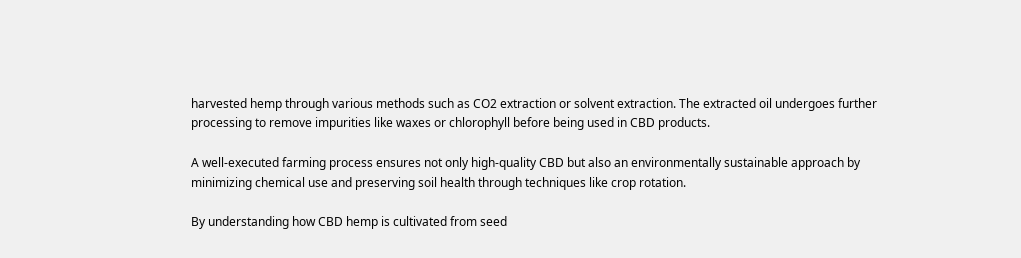harvested hemp through various methods such as CO2 extraction or solvent extraction. The extracted oil undergoes further processing to remove impurities like waxes or chlorophyll before being used in CBD products.

A well-executed farming process ensures not only high-quality CBD but also an environmentally sustainable approach by minimizing chemical use and preserving soil health through techniques like crop rotation.

By understanding how CBD hemp is cultivated from seed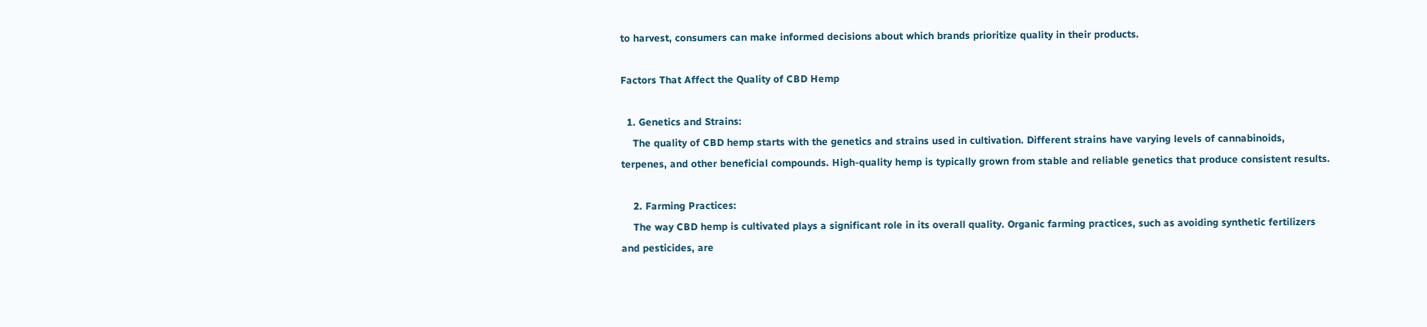to harvest, consumers can make informed decisions about which brands prioritize quality in their products.

Factors That Affect the Quality of CBD Hemp

  1. Genetics and Strains:
    The quality of CBD hemp starts with the genetics and strains used in cultivation. Different strains have varying levels of cannabinoids, terpenes, and other beneficial compounds. High-quality hemp is typically grown from stable and reliable genetics that produce consistent results.

    2. Farming Practices:
    The way CBD hemp is cultivated plays a significant role in its overall quality. Organic farming practices, such as avoiding synthetic fertilizers and pesticides, are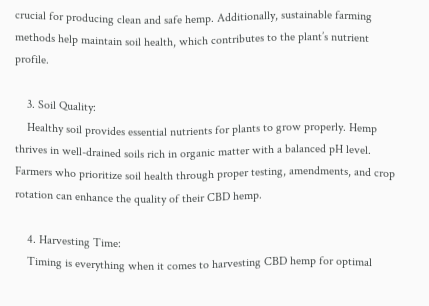crucial for producing clean and safe hemp. Additionally, sustainable farming methods help maintain soil health, which contributes to the plant’s nutrient profile.

    3. Soil Quality:
    Healthy soil provides essential nutrients for plants to grow properly. Hemp thrives in well-drained soils rich in organic matter with a balanced pH level. Farmers who prioritize soil health through proper testing, amendments, and crop rotation can enhance the quality of their CBD hemp.

    4. Harvesting Time:
    Timing is everything when it comes to harvesting CBD hemp for optimal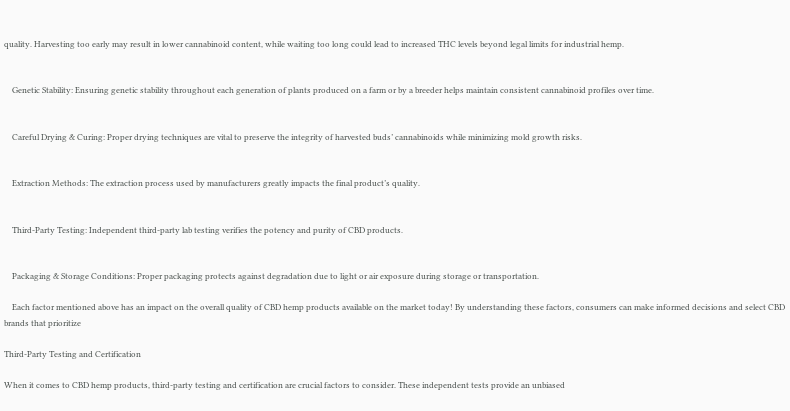quality. Harvesting too early may result in lower cannabinoid content, while waiting too long could lead to increased THC levels beyond legal limits for industrial hemp.


    Genetic Stability: Ensuring genetic stability throughout each generation of plants produced on a farm or by a breeder helps maintain consistent cannabinoid profiles over time.


    Careful Drying & Curing: Proper drying techniques are vital to preserve the integrity of harvested buds’ cannabinoids while minimizing mold growth risks.


    Extraction Methods: The extraction process used by manufacturers greatly impacts the final product’s quality.


    Third-Party Testing: Independent third-party lab testing verifies the potency and purity of CBD products.


    Packaging & Storage Conditions: Proper packaging protects against degradation due to light or air exposure during storage or transportation.

    Each factor mentioned above has an impact on the overall quality of CBD hemp products available on the market today! By understanding these factors, consumers can make informed decisions and select CBD brands that prioritize

Third-Party Testing and Certification

When it comes to CBD hemp products, third-party testing and certification are crucial factors to consider. These independent tests provide an unbiased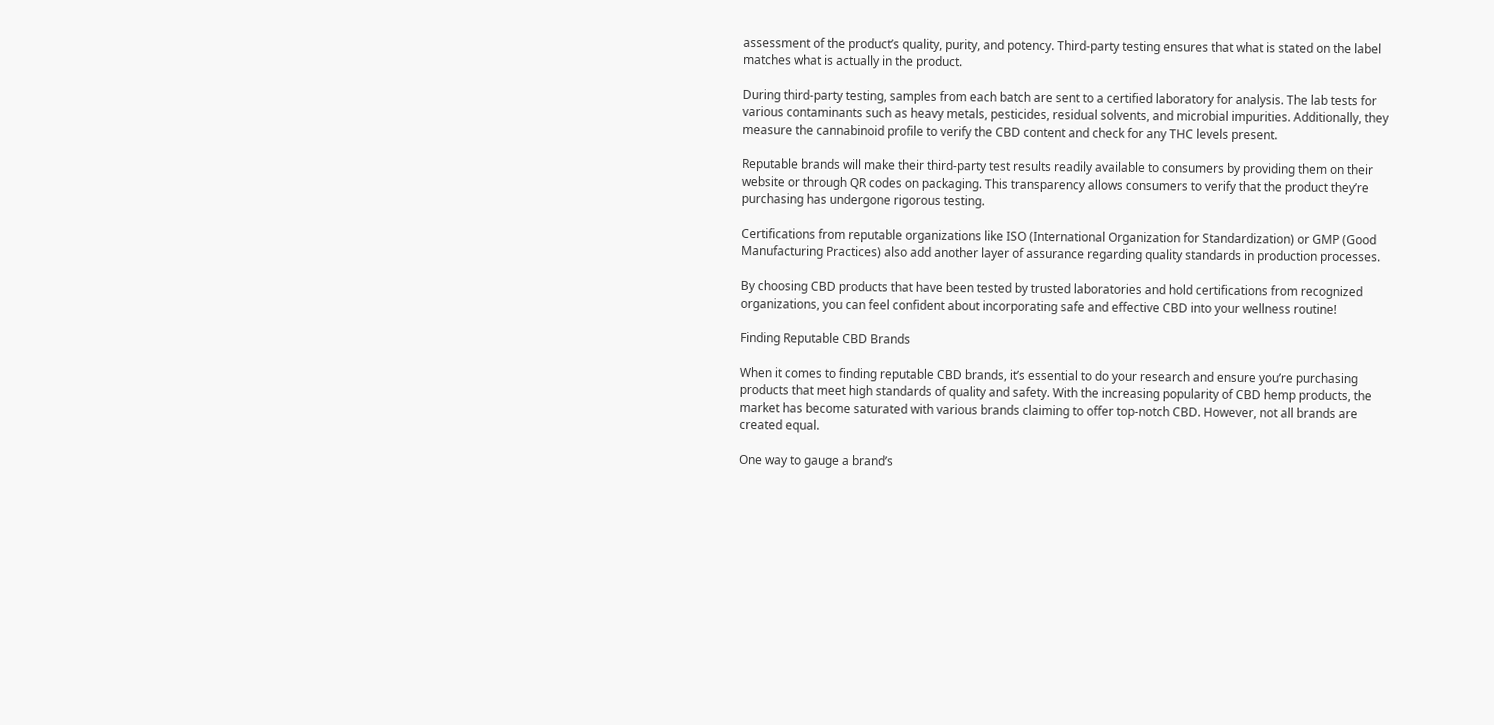assessment of the product’s quality, purity, and potency. Third-party testing ensures that what is stated on the label matches what is actually in the product.

During third-party testing, samples from each batch are sent to a certified laboratory for analysis. The lab tests for various contaminants such as heavy metals, pesticides, residual solvents, and microbial impurities. Additionally, they measure the cannabinoid profile to verify the CBD content and check for any THC levels present.

Reputable brands will make their third-party test results readily available to consumers by providing them on their website or through QR codes on packaging. This transparency allows consumers to verify that the product they’re purchasing has undergone rigorous testing.

Certifications from reputable organizations like ISO (International Organization for Standardization) or GMP (Good Manufacturing Practices) also add another layer of assurance regarding quality standards in production processes.

By choosing CBD products that have been tested by trusted laboratories and hold certifications from recognized organizations, you can feel confident about incorporating safe and effective CBD into your wellness routine!

Finding Reputable CBD Brands

When it comes to finding reputable CBD brands, it’s essential to do your research and ensure you’re purchasing products that meet high standards of quality and safety. With the increasing popularity of CBD hemp products, the market has become saturated with various brands claiming to offer top-notch CBD. However, not all brands are created equal.

One way to gauge a brand’s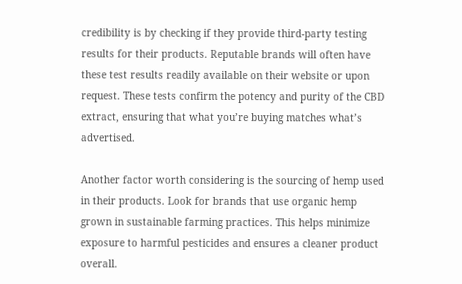credibility is by checking if they provide third-party testing results for their products. Reputable brands will often have these test results readily available on their website or upon request. These tests confirm the potency and purity of the CBD extract, ensuring that what you’re buying matches what’s advertised.

Another factor worth considering is the sourcing of hemp used in their products. Look for brands that use organic hemp grown in sustainable farming practices. This helps minimize exposure to harmful pesticides and ensures a cleaner product overall.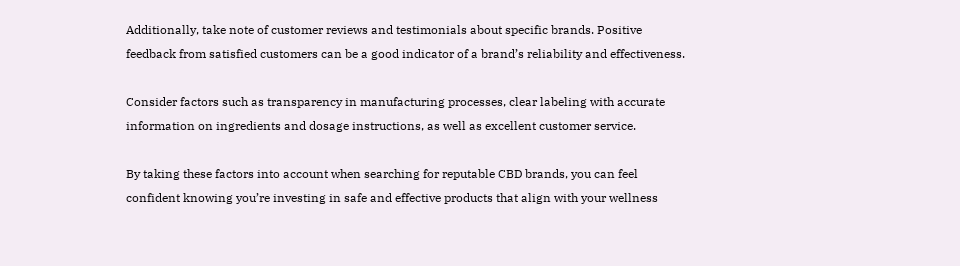Additionally, take note of customer reviews and testimonials about specific brands. Positive feedback from satisfied customers can be a good indicator of a brand’s reliability and effectiveness.

Consider factors such as transparency in manufacturing processes, clear labeling with accurate information on ingredients and dosage instructions, as well as excellent customer service.

By taking these factors into account when searching for reputable CBD brands, you can feel confident knowing you’re investing in safe and effective products that align with your wellness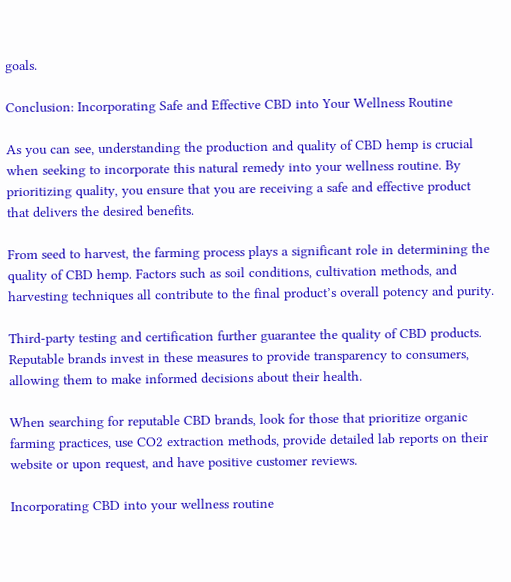goals.

Conclusion: Incorporating Safe and Effective CBD into Your Wellness Routine

As you can see, understanding the production and quality of CBD hemp is crucial when seeking to incorporate this natural remedy into your wellness routine. By prioritizing quality, you ensure that you are receiving a safe and effective product that delivers the desired benefits.

From seed to harvest, the farming process plays a significant role in determining the quality of CBD hemp. Factors such as soil conditions, cultivation methods, and harvesting techniques all contribute to the final product’s overall potency and purity.

Third-party testing and certification further guarantee the quality of CBD products. Reputable brands invest in these measures to provide transparency to consumers, allowing them to make informed decisions about their health.

When searching for reputable CBD brands, look for those that prioritize organic farming practices, use CO2 extraction methods, provide detailed lab reports on their website or upon request, and have positive customer reviews.

Incorporating CBD into your wellness routine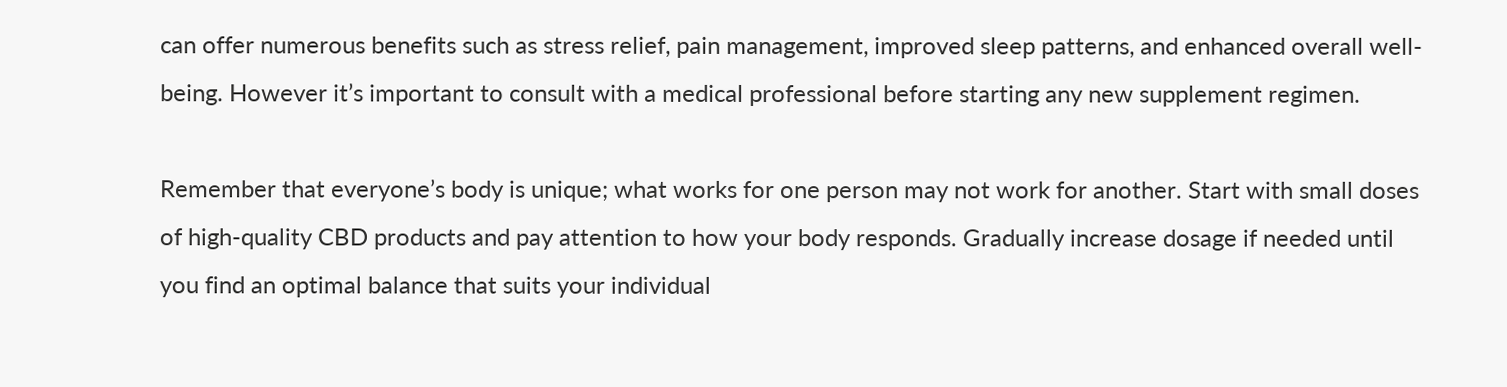can offer numerous benefits such as stress relief, pain management, improved sleep patterns, and enhanced overall well-being. However it’s important to consult with a medical professional before starting any new supplement regimen.

Remember that everyone’s body is unique; what works for one person may not work for another. Start with small doses of high-quality CBD products and pay attention to how your body responds. Gradually increase dosage if needed until you find an optimal balance that suits your individual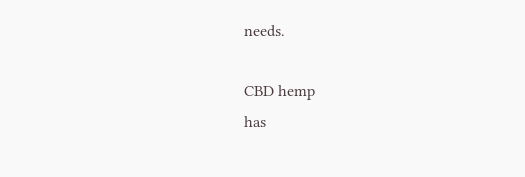needs.

CBD hemp
has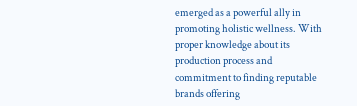emerged as a powerful ally in promoting holistic wellness. With proper knowledge about its production process and commitment to finding reputable brands offering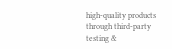high-quality products through third-party testing &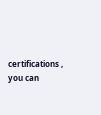certifications , you can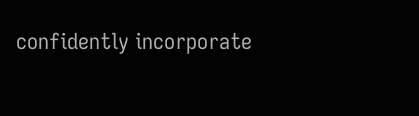confidently incorporate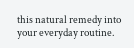this natural remedy into your everyday routine.